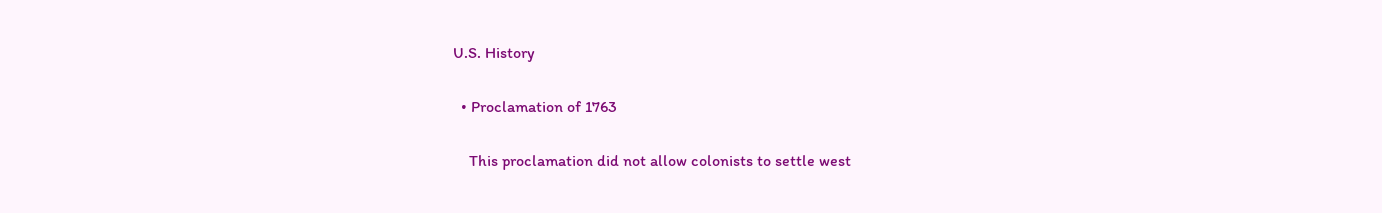U.S. History

  • Proclamation of 1763

    This proclamation did not allow colonists to settle west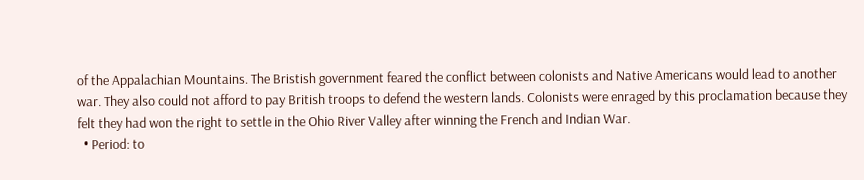of the Appalachian Mountains. The Bristish government feared the conflict between colonists and Native Americans would lead to another war. They also could not afford to pay British troops to defend the western lands. Colonists were enraged by this proclamation because they felt they had won the right to settle in the Ohio River Valley after winning the French and Indian War.
  • Period: to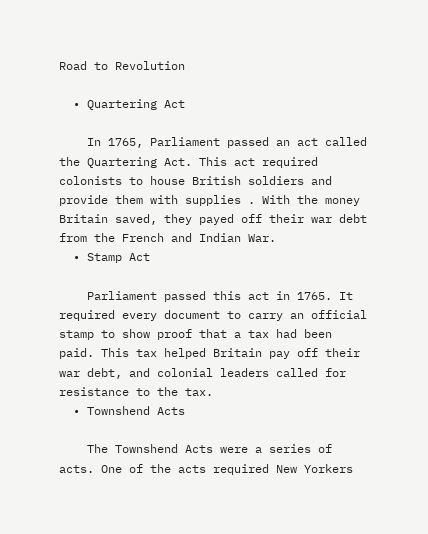Road to Revolution

  • Quartering Act

    In 1765, Parliament passed an act called the Quartering Act. This act required colonists to house British soldiers and provide them with supplies . With the money Britain saved, they payed off their war debt from the French and Indian War.
  • Stamp Act

    Parliament passed this act in 1765. It required every document to carry an official stamp to show proof that a tax had been paid. This tax helped Britain pay off their war debt, and colonial leaders called for resistance to the tax.
  • Townshend Acts

    The Townshend Acts were a series of acts. One of the acts required New Yorkers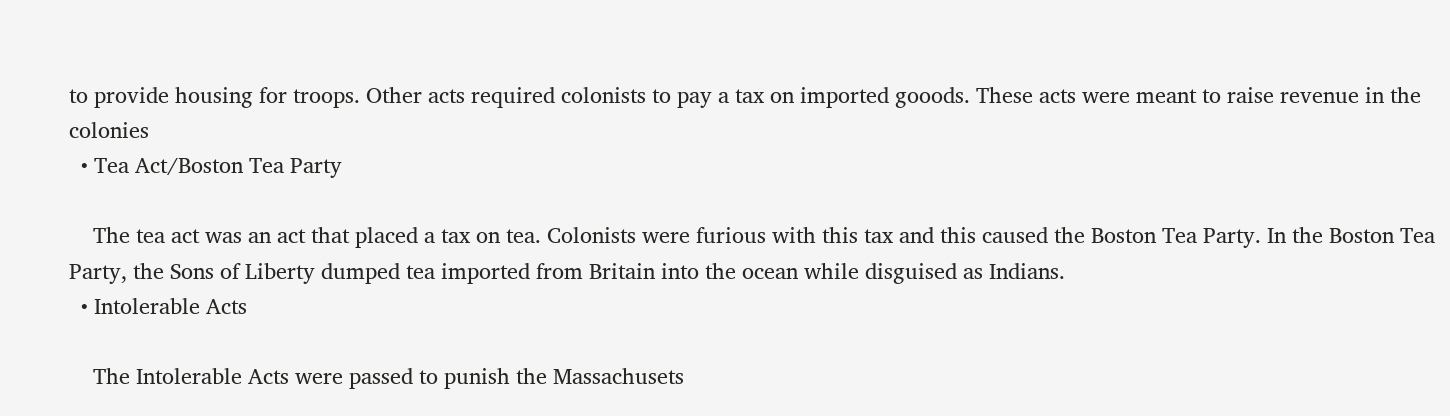to provide housing for troops. Other acts required colonists to pay a tax on imported gooods. These acts were meant to raise revenue in the colonies
  • Tea Act/Boston Tea Party

    The tea act was an act that placed a tax on tea. Colonists were furious with this tax and this caused the Boston Tea Party. In the Boston Tea Party, the Sons of Liberty dumped tea imported from Britain into the ocean while disguised as Indians.
  • Intolerable Acts

    The Intolerable Acts were passed to punish the Massachusets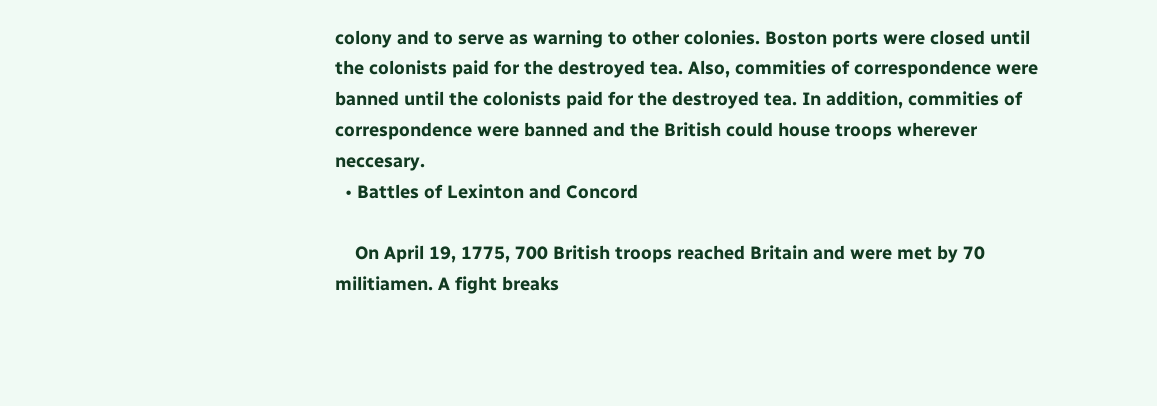colony and to serve as warning to other colonies. Boston ports were closed until the colonists paid for the destroyed tea. Also, commities of correspondence were banned until the colonists paid for the destroyed tea. In addition, commities of correspondence were banned and the British could house troops wherever neccesary.
  • Battles of Lexinton and Concord

    On April 19, 1775, 700 British troops reached Britain and were met by 70 militiamen. A fight breaks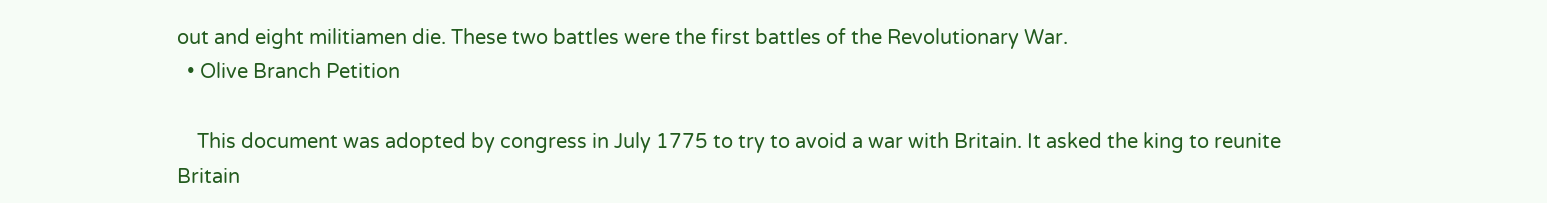out and eight militiamen die. These two battles were the first battles of the Revolutionary War.
  • Olive Branch Petition

    This document was adopted by congress in July 1775 to try to avoid a war with Britain. It asked the king to reunite Britain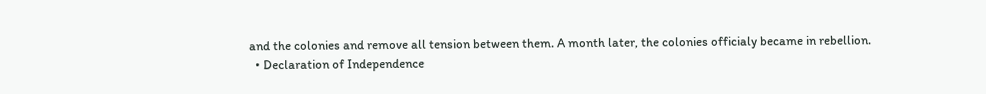and the colonies and remove all tension between them. A month later, the colonies officialy became in rebellion.
  • Declaration of Independence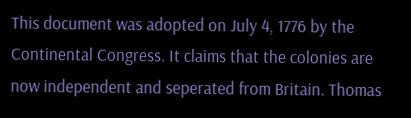This document was adopted on July 4, 1776 by the Continental Congress. It claims that the colonies are now independent and seperated from Britain. Thomas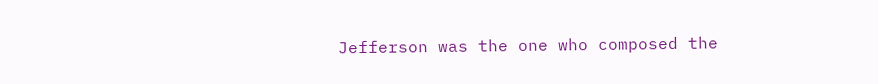Jefferson was the one who composed the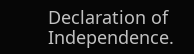Declaration of Independence.